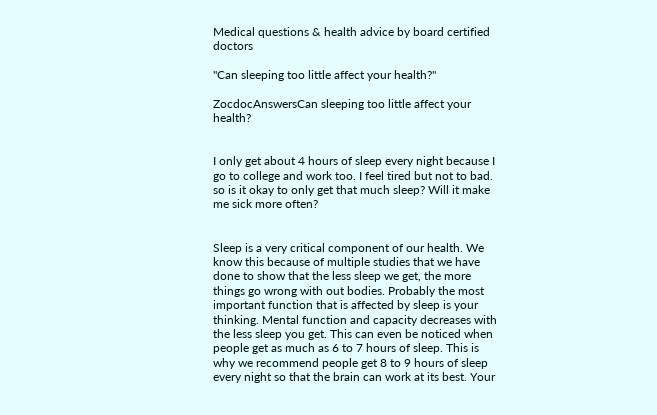Medical questions & health advice by board certified doctors

"Can sleeping too little affect your health?"

ZocdocAnswersCan sleeping too little affect your health?


I only get about 4 hours of sleep every night because I go to college and work too. I feel tired but not to bad. so is it okay to only get that much sleep? Will it make me sick more often?


Sleep is a very critical component of our health. We know this because of multiple studies that we have done to show that the less sleep we get, the more things go wrong with out bodies. Probably the most important function that is affected by sleep is your thinking. Mental function and capacity decreases with the less sleep you get. This can even be noticed when people get as much as 6 to 7 hours of sleep. This is why we recommend people get 8 to 9 hours of sleep every night so that the brain can work at its best. Your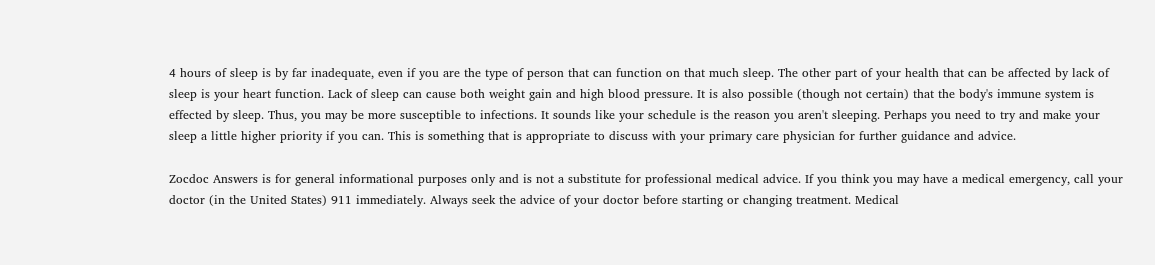4 hours of sleep is by far inadequate, even if you are the type of person that can function on that much sleep. The other part of your health that can be affected by lack of sleep is your heart function. Lack of sleep can cause both weight gain and high blood pressure. It is also possible (though not certain) that the body's immune system is effected by sleep. Thus, you may be more susceptible to infections. It sounds like your schedule is the reason you aren't sleeping. Perhaps you need to try and make your sleep a little higher priority if you can. This is something that is appropriate to discuss with your primary care physician for further guidance and advice.

Zocdoc Answers is for general informational purposes only and is not a substitute for professional medical advice. If you think you may have a medical emergency, call your doctor (in the United States) 911 immediately. Always seek the advice of your doctor before starting or changing treatment. Medical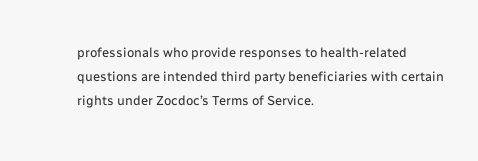professionals who provide responses to health-related questions are intended third party beneficiaries with certain rights under Zocdoc’s Terms of Service.